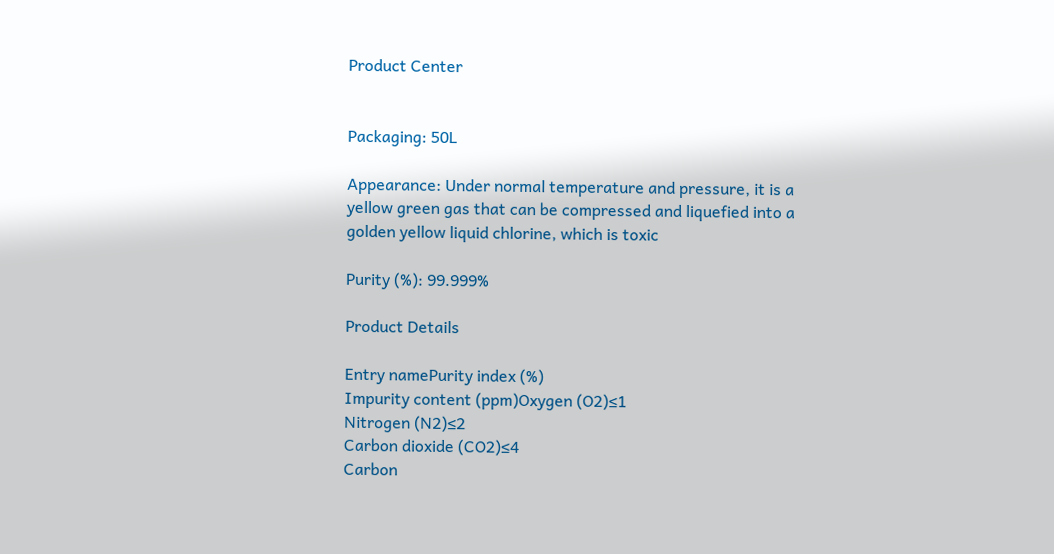Product Center


Packaging: 50L

Appearance: Under normal temperature and pressure, it is a yellow green gas that can be compressed and liquefied into a golden yellow liquid chlorine, which is toxic

Purity (%): 99.999%

Product Details

Entry namePurity index (%)
Impurity content (ppm)Oxygen (O2)≤1
Nitrogen (N2)≤2
Carbon dioxide (CO2)≤4
Carbon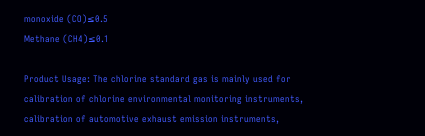monoxide (CO)≤0.5
Methane (CH4)≤0.1

Product Usage: The chlorine standard gas is mainly used for calibration of chlorine environmental monitoring instruments, calibration of automotive exhaust emission instruments,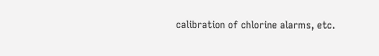calibration of chlorine alarms, etc.